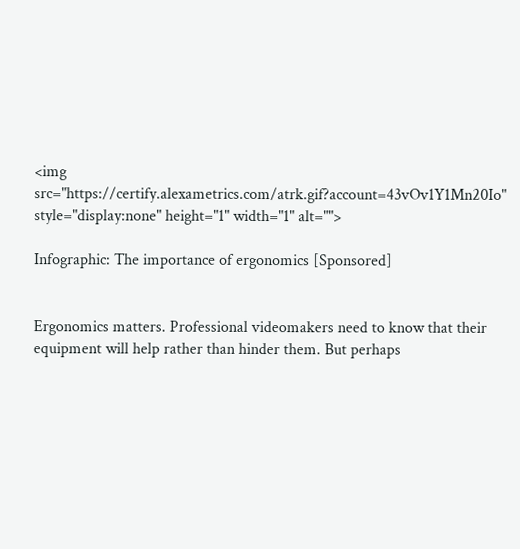<img src="https://certify.alexametrics.com/atrk.gif?account=43vOv1Y1Mn20Io" style="display:none" height="1" width="1" alt="">

Infographic: The importance of ergonomics [Sponsored]


Ergonomics matters. Professional videomakers need to know that their equipment will help rather than hinder them. But perhaps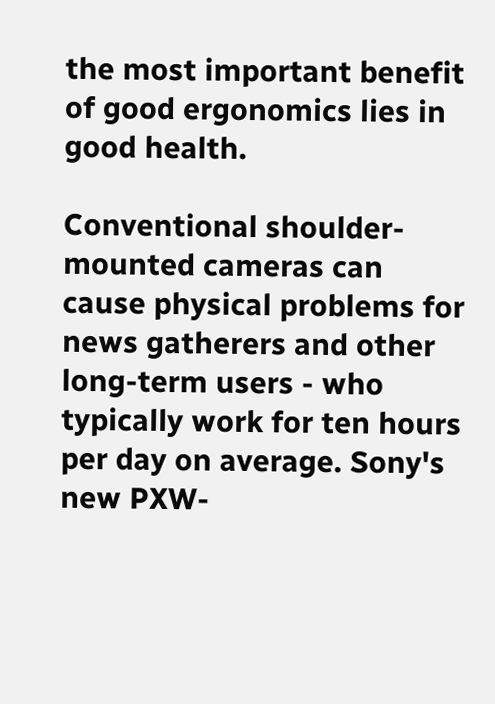the most important benefit of good ergonomics lies in good health.

Conventional shoulder-mounted cameras can cause physical problems for news gatherers and other long-term users - who typically work for ten hours per day on average. Sony's new PXW-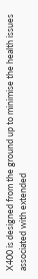X400 is designed from the ground up to minimise the health issues associated with extended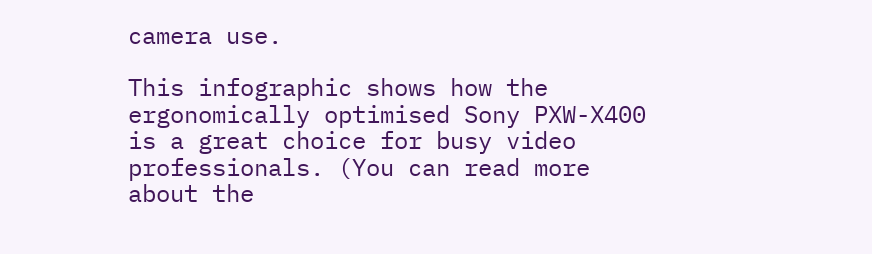camera use.

This infographic shows how the ergonomically optimised Sony PXW-X400 is a great choice for busy video professionals. (You can read more about the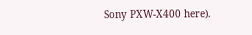Sony PXW-X400 here).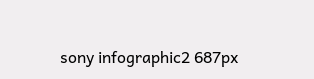sony infographic2 687px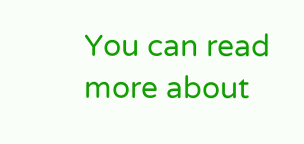You can read more about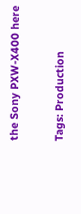the Sony PXW-X400 here

Tags: Production